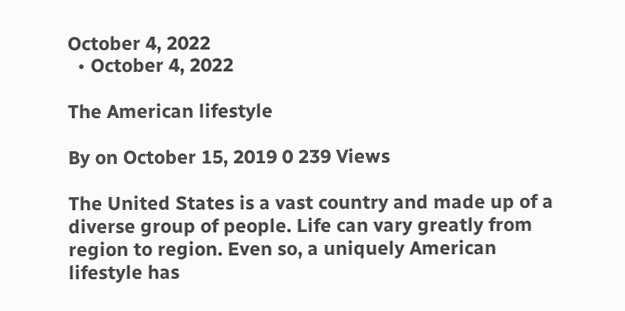October 4, 2022
  • October 4, 2022

The American lifestyle

By on October 15, 2019 0 239 Views

The United States is a vast country and made up of a diverse group of people. Life can vary greatly from region to region. Even so, a uniquely American lifestyle has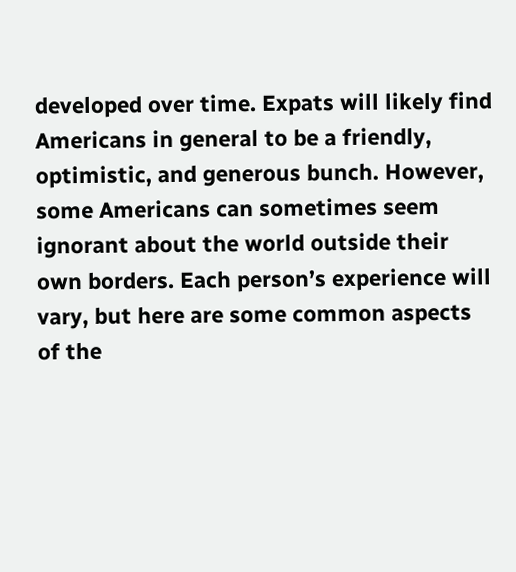developed over time. Expats will likely find Americans in general to be a friendly, optimistic, and generous bunch. However, some Americans can sometimes seem ignorant about the world outside their own borders. Each person’s experience will vary, but here are some common aspects of the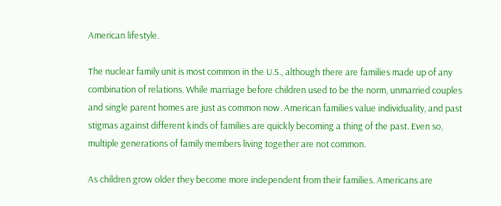American lifestyle.

The nuclear family unit is most common in the U.S., although there are families made up of any combination of relations. While marriage before children used to be the norm, unmarried couples and single parent homes are just as common now. American families value individuality, and past stigmas against different kinds of families are quickly becoming a thing of the past. Even so, multiple generations of family members living together are not common.

As children grow older they become more independent from their families. Americans are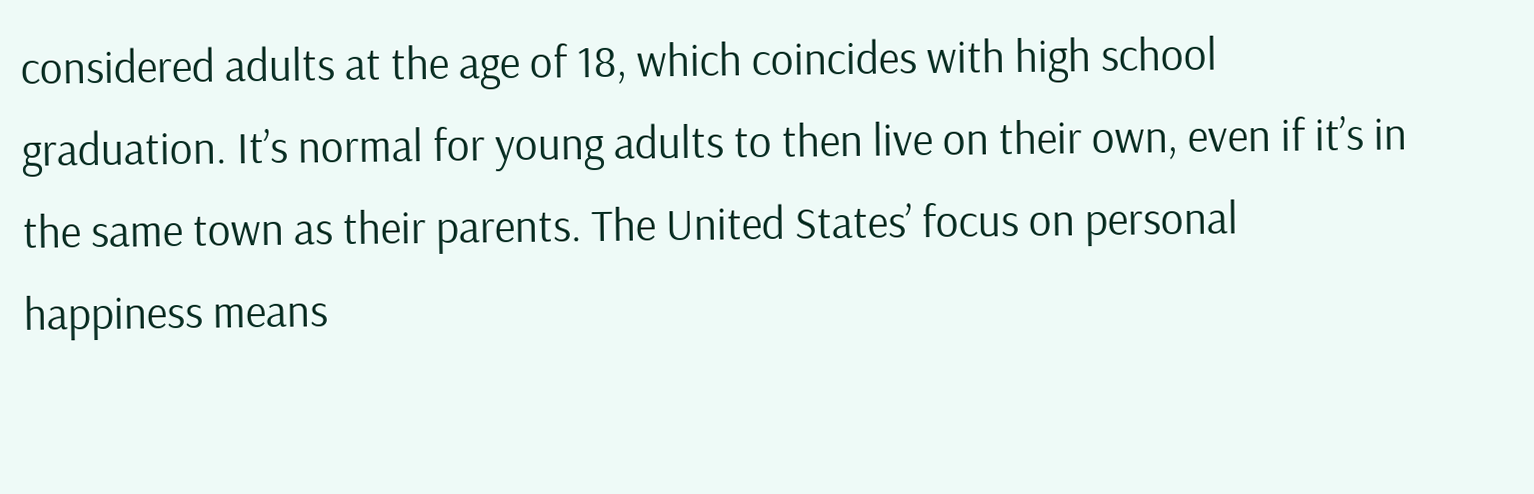considered adults at the age of 18, which coincides with high school graduation. It’s normal for young adults to then live on their own, even if it’s in the same town as their parents. The United States’ focus on personal happiness means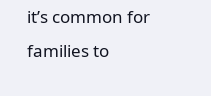it’s common for families to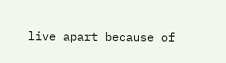live apart because of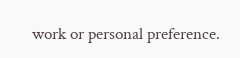work or personal preference.